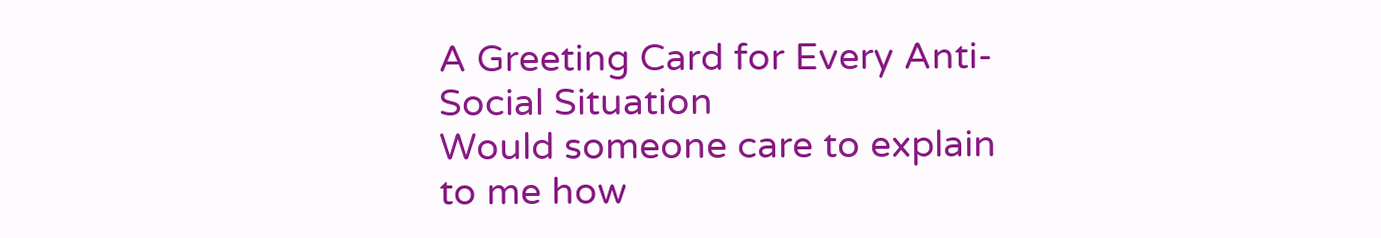A Greeting Card for Every Anti-Social Situation
Would someone care to explain to me how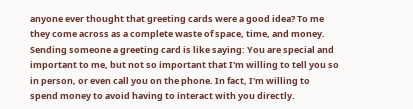anyone ever thought that greeting cards were a good idea? To me they come across as a complete waste of space, time, and money. Sending someone a greeting card is like saying: You are special and important to me, but not so important that I'm willing to tell you so in person, or even call you on the phone. In fact, I'm willing to spend money to avoid having to interact with you directly.